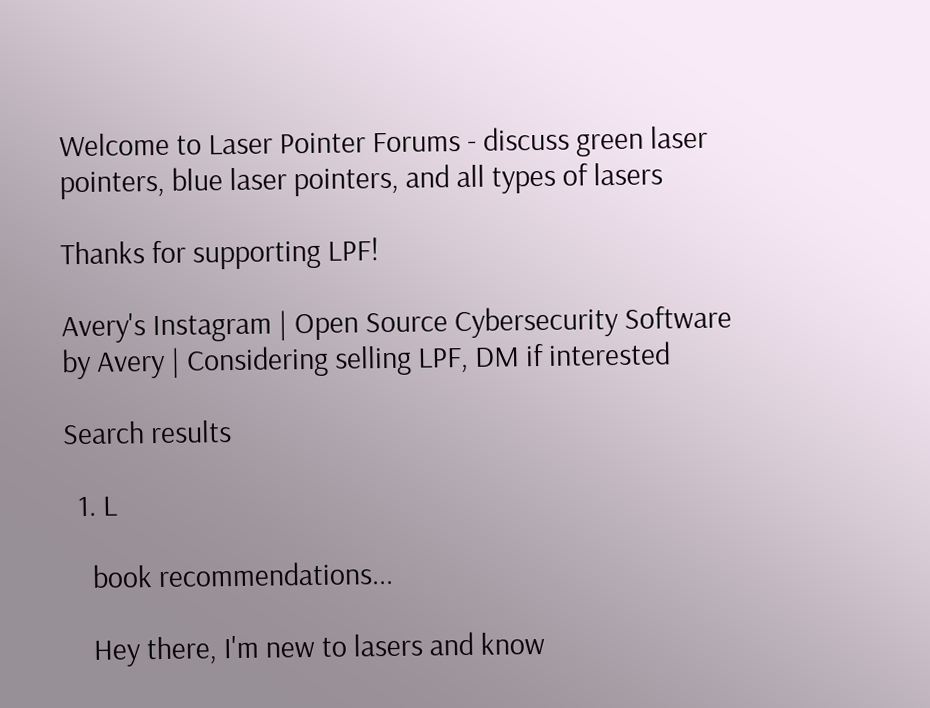Welcome to Laser Pointer Forums - discuss green laser pointers, blue laser pointers, and all types of lasers

Thanks for supporting LPF!

Avery's Instagram | Open Source Cybersecurity Software by Avery | Considering selling LPF, DM if interested

Search results

  1. L

    book recommendations...

    Hey there, I'm new to lasers and know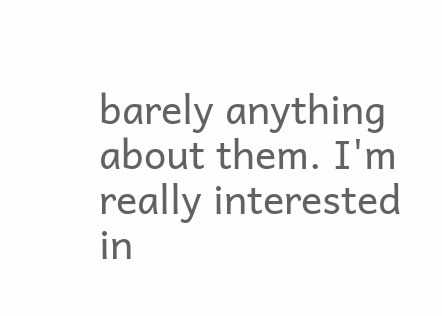barely anything about them. I'm really interested in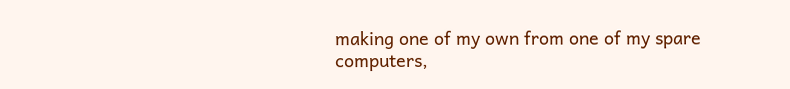making one of my own from one of my spare computers,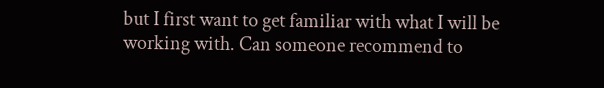but I first want to get familiar with what I will be working with. Can someone recommend to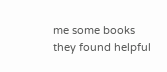me some books they found helpful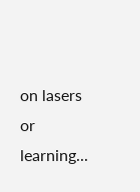on lasers or learning...